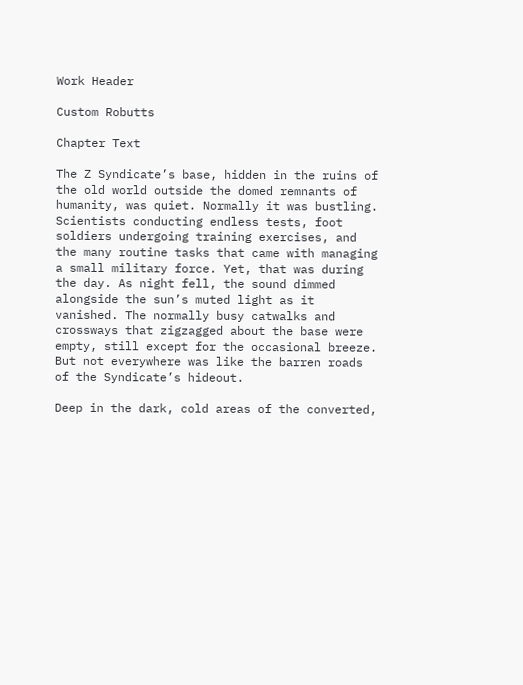Work Header

Custom Robutts

Chapter Text

The Z Syndicate’s base, hidden in the ruins of the old world outside the domed remnants of humanity, was quiet. Normally it was bustling. Scientists conducting endless tests, foot soldiers undergoing training exercises, and the many routine tasks that came with managing a small military force. Yet, that was during the day. As night fell, the sound dimmed alongside the sun’s muted light as it vanished. The normally busy catwalks and crossways that zigzagged about the base were empty, still except for the occasional breeze. But not everywhere was like the barren roads of the Syndicate’s hideout.

Deep in the dark, cold areas of the converted,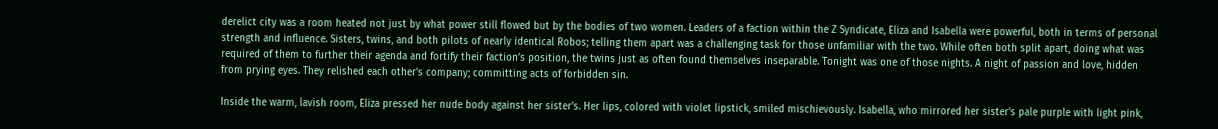derelict city was a room heated not just by what power still flowed but by the bodies of two women. Leaders of a faction within the Z Syndicate, Eliza and Isabella were powerful, both in terms of personal strength and influence. Sisters, twins, and both pilots of nearly identical Robos; telling them apart was a challenging task for those unfamiliar with the two. While often both split apart, doing what was required of them to further their agenda and fortify their faction’s position, the twins just as often found themselves inseparable. Tonight was one of those nights. A night of passion and love, hidden from prying eyes. They relished each other's company; committing acts of forbidden sin.

Inside the warm, lavish room, Eliza pressed her nude body against her sister's. Her lips, colored with violet lipstick, smiled mischievously. Isabella, who mirrored her sister's pale purple with light pink,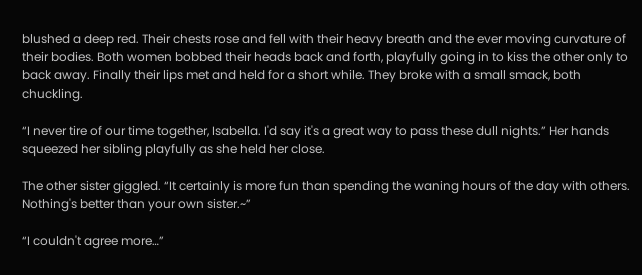blushed a deep red. Their chests rose and fell with their heavy breath and the ever moving curvature of their bodies. Both women bobbed their heads back and forth, playfully going in to kiss the other only to back away. Finally their lips met and held for a short while. They broke with a small smack, both chuckling.

“I never tire of our time together, Isabella. I'd say it's a great way to pass these dull nights.” Her hands squeezed her sibling playfully as she held her close.

The other sister giggled. “It certainly is more fun than spending the waning hours of the day with others. Nothing's better than your own sister.~”

“I couldn't agree more…”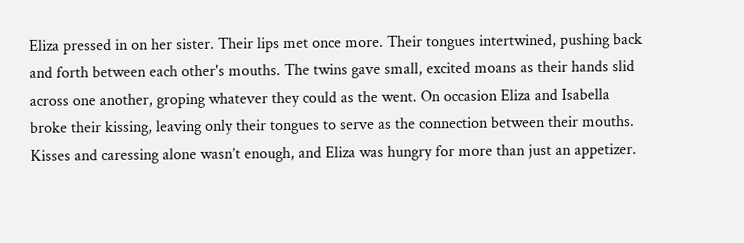Eliza pressed in on her sister. Their lips met once more. Their tongues intertwined, pushing back and forth between each other's mouths. The twins gave small, excited moans as their hands slid across one another, groping whatever they could as the went. On occasion Eliza and Isabella broke their kissing, leaving only their tongues to serve as the connection between their mouths. Kisses and caressing alone wasn’t enough, and Eliza was hungry for more than just an appetizer.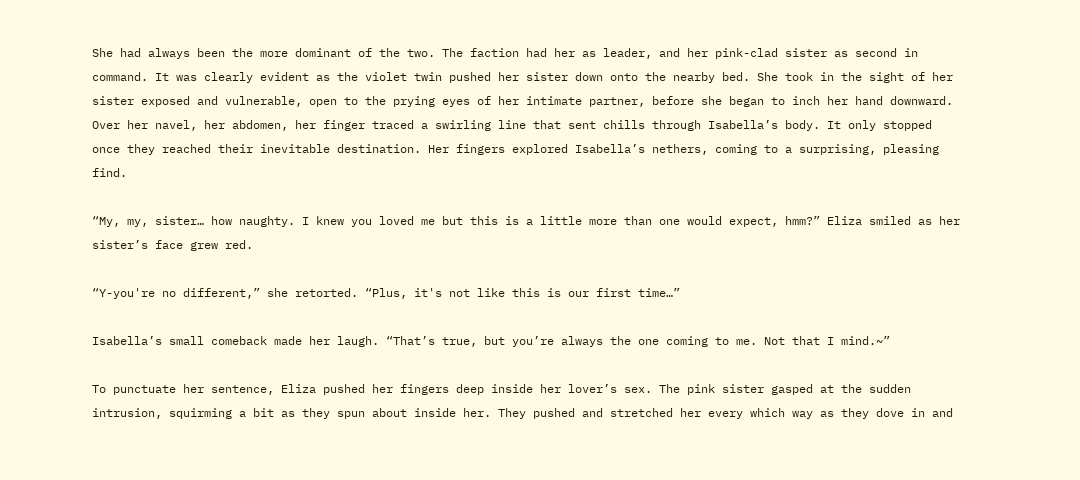She had always been the more dominant of the two. The faction had her as leader, and her pink-clad sister as second in command. It was clearly evident as the violet twin pushed her sister down onto the nearby bed. She took in the sight of her sister exposed and vulnerable, open to the prying eyes of her intimate partner, before she began to inch her hand downward. Over her navel, her abdomen, her finger traced a swirling line that sent chills through Isabella’s body. It only stopped once they reached their inevitable destination. Her fingers explored Isabella’s nethers, coming to a surprising, pleasing find.

“My, my, sister… how naughty. I knew you loved me but this is a little more than one would expect, hmm?” Eliza smiled as her sister’s face grew red.

“Y-you're no different,” she retorted. “Plus, it's not like this is our first time…”

Isabella’s small comeback made her laugh. “That’s true, but you’re always the one coming to me. Not that I mind.~”

To punctuate her sentence, Eliza pushed her fingers deep inside her lover’s sex. The pink sister gasped at the sudden intrusion, squirming a bit as they spun about inside her. They pushed and stretched her every which way as they dove in and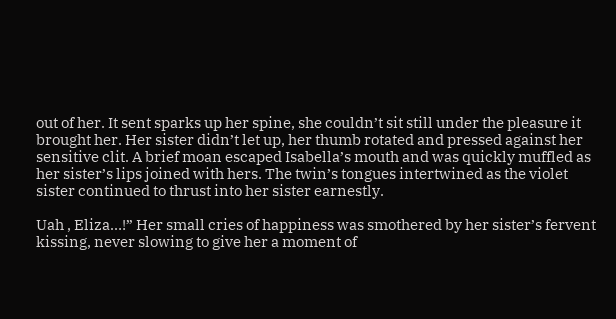out of her. It sent sparks up her spine, she couldn’t sit still under the pleasure it brought her. Her sister didn’t let up, her thumb rotated and pressed against her sensitive clit. A brief moan escaped Isabella’s mouth and was quickly muffled as her sister’s lips joined with hers. The twin’s tongues intertwined as the violet sister continued to thrust into her sister earnestly.

Uah , Eliza…!” Her small cries of happiness was smothered by her sister’s fervent kissing, never slowing to give her a moment of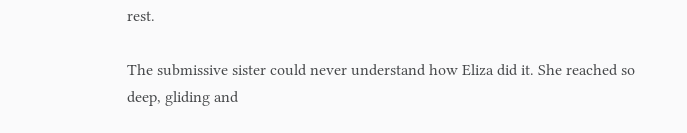rest.

The submissive sister could never understand how Eliza did it. She reached so deep, gliding and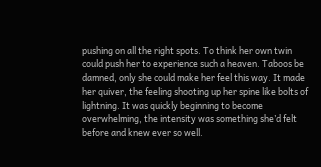pushing on all the right spots. To think her own twin could push her to experience such a heaven. Taboos be damned, only she could make her feel this way. It made her quiver, the feeling shooting up her spine like bolts of lightning. It was quickly beginning to become overwhelming, the intensity was something she’d felt before and knew ever so well.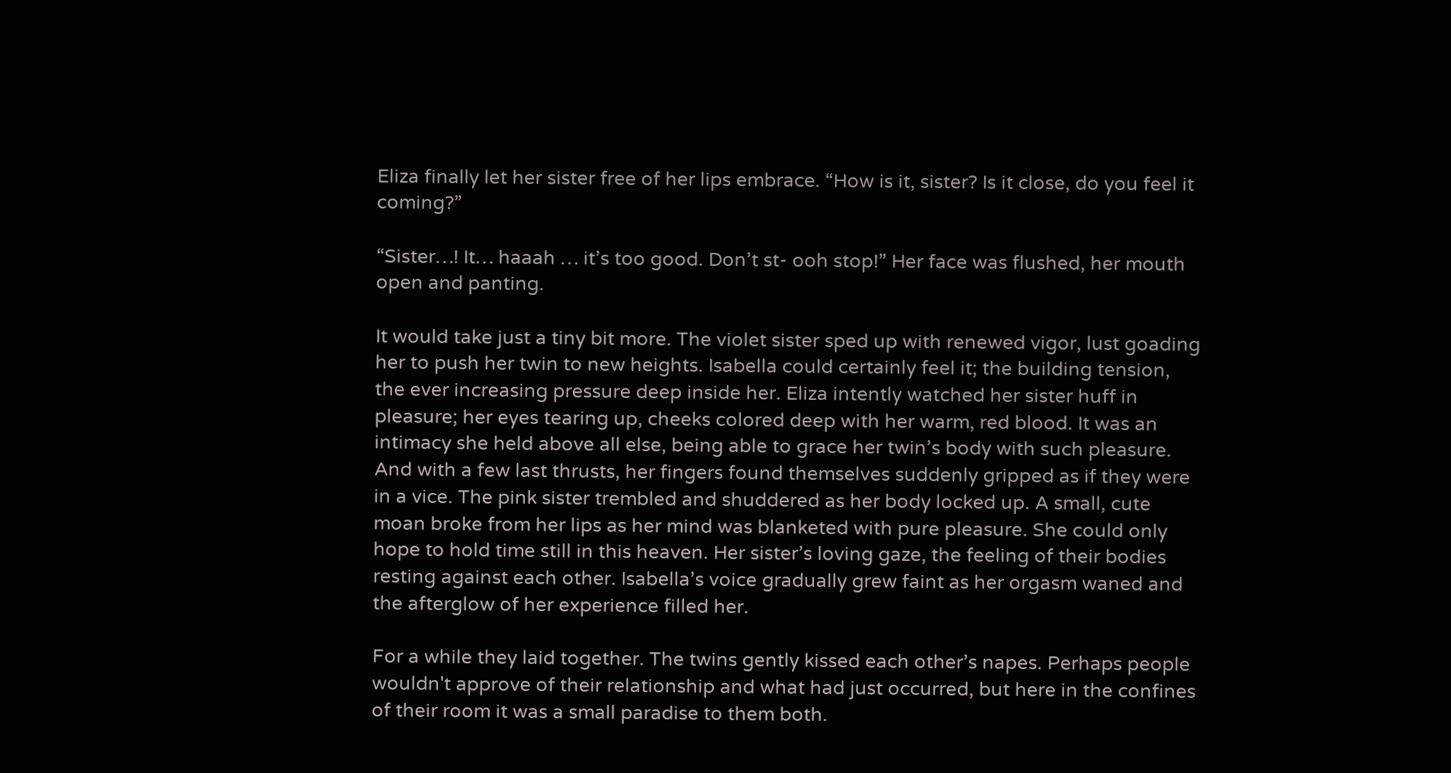Eliza finally let her sister free of her lips embrace. “How is it, sister? Is it close, do you feel it coming?”

“Sister…! It… haaah … it’s too good. Don’t st- ooh stop!” Her face was flushed, her mouth open and panting.

It would take just a tiny bit more. The violet sister sped up with renewed vigor, lust goading her to push her twin to new heights. Isabella could certainly feel it; the building tension, the ever increasing pressure deep inside her. Eliza intently watched her sister huff in pleasure; her eyes tearing up, cheeks colored deep with her warm, red blood. It was an intimacy she held above all else, being able to grace her twin’s body with such pleasure. And with a few last thrusts, her fingers found themselves suddenly gripped as if they were in a vice. The pink sister trembled and shuddered as her body locked up. A small, cute moan broke from her lips as her mind was blanketed with pure pleasure. She could only hope to hold time still in this heaven. Her sister’s loving gaze, the feeling of their bodies resting against each other. Isabella’s voice gradually grew faint as her orgasm waned and the afterglow of her experience filled her.

For a while they laid together. The twins gently kissed each other’s napes. Perhaps people wouldn't approve of their relationship and what had just occurred, but here in the confines of their room it was a small paradise to them both.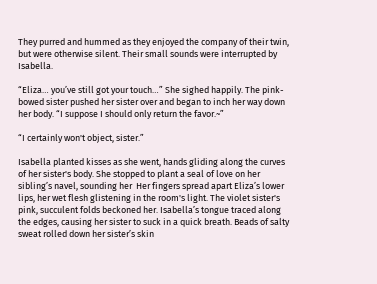They purred and hummed as they enjoyed the company of their twin, but were otherwise silent. Their small sounds were interrupted by Isabella.

“Eliza… you’ve still got your touch…” She sighed happily. The pink-bowed sister pushed her sister over and began to inch her way down her body. “I suppose I should only return the favor.~”

“I certainly won't object, sister.”

Isabella planted kisses as she went, hands gliding along the curves of her sister's body. She stopped to plant a seal of love on her sibling’s navel, sounding her  Her fingers spread apart Eliza’s lower lips, her wet flesh glistening in the room's light. The violet sister's pink, succulent folds beckoned her. Isabella’s tongue traced along the edges, causing her sister to suck in a quick breath. Beads of salty sweat rolled down her sister’s skin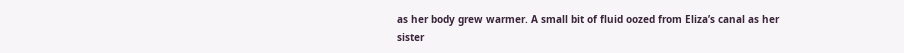as her body grew warmer. A small bit of fluid oozed from Eliza’s canal as her sister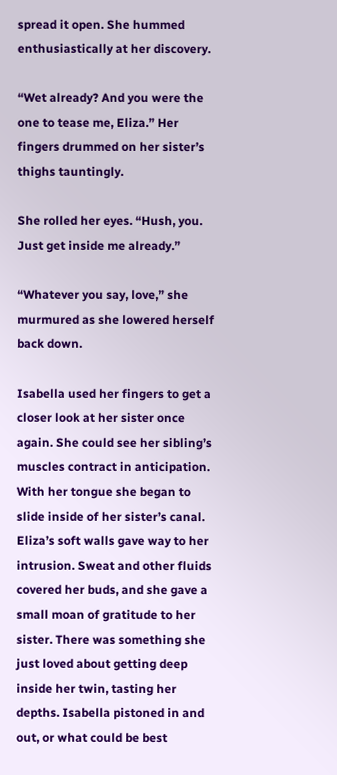spread it open. She hummed enthusiastically at her discovery.

“Wet already? And you were the one to tease me, Eliza.” Her fingers drummed on her sister’s thighs tauntingly.

She rolled her eyes. “Hush, you. Just get inside me already.”

“Whatever you say, love,” she murmured as she lowered herself back down.

Isabella used her fingers to get a closer look at her sister once again. She could see her sibling’s muscles contract in anticipation. With her tongue she began to slide inside of her sister’s canal. Eliza’s soft walls gave way to her intrusion. Sweat and other fluids covered her buds, and she gave a small moan of gratitude to her sister. There was something she just loved about getting deep inside her twin, tasting her depths. Isabella pistoned in and out, or what could be best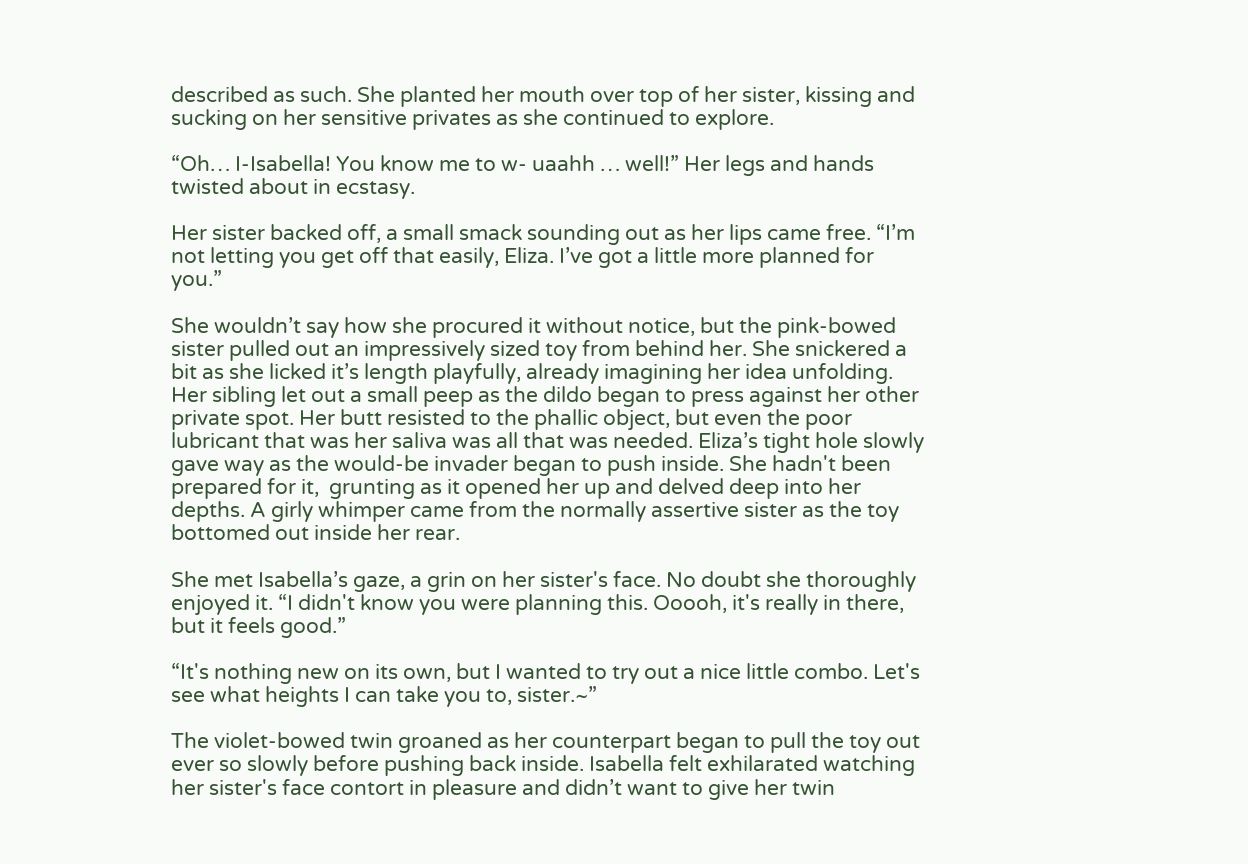described as such. She planted her mouth over top of her sister, kissing and sucking on her sensitive privates as she continued to explore.

“Oh… I-Isabella! You know me to w- uaahh … well!” Her legs and hands twisted about in ecstasy.

Her sister backed off, a small smack sounding out as her lips came free. “I’m not letting you get off that easily, Eliza. I’ve got a little more planned for you.”

She wouldn’t say how she procured it without notice, but the pink-bowed sister pulled out an impressively sized toy from behind her. She snickered a bit as she licked it’s length playfully, already imagining her idea unfolding. Her sibling let out a small peep as the dildo began to press against her other private spot. Her butt resisted to the phallic object, but even the poor lubricant that was her saliva was all that was needed. Eliza’s tight hole slowly gave way as the would-be invader began to push inside. She hadn't been prepared for it,  grunting as it opened her up and delved deep into her depths. A girly whimper came from the normally assertive sister as the toy bottomed out inside her rear.

She met Isabella’s gaze, a grin on her sister's face. No doubt she thoroughly enjoyed it. “I didn't know you were planning this. Ooooh, it's really in there, but it feels good.”

“It's nothing new on its own, but I wanted to try out a nice little combo. Let's see what heights I can take you to, sister.~”

The violet-bowed twin groaned as her counterpart began to pull the toy out ever so slowly before pushing back inside. Isabella felt exhilarated watching her sister's face contort in pleasure and didn’t want to give her twin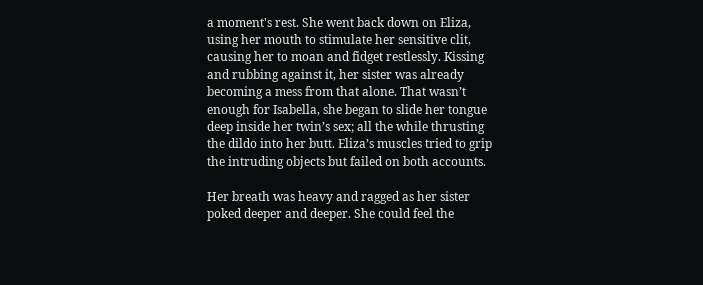a moment's rest. She went back down on Eliza, using her mouth to stimulate her sensitive clit, causing her to moan and fidget restlessly. Kissing and rubbing against it, her sister was already becoming a mess from that alone. That wasn’t enough for Isabella, she began to slide her tongue deep inside her twin’s sex; all the while thrusting the dildo into her butt. Eliza’s muscles tried to grip the intruding objects but failed on both accounts.

Her breath was heavy and ragged as her sister poked deeper and deeper. She could feel the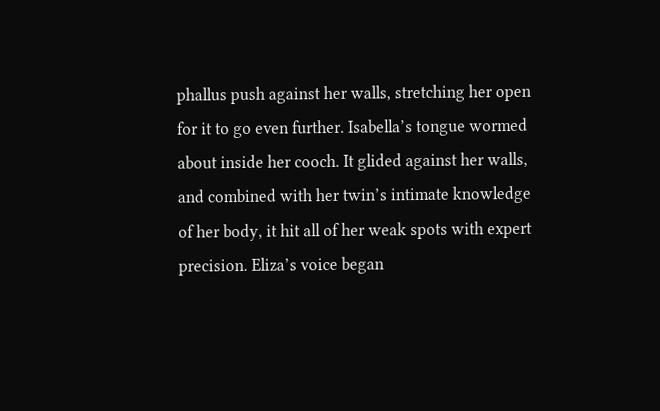phallus push against her walls, stretching her open for it to go even further. Isabella’s tongue wormed about inside her cooch. It glided against her walls, and combined with her twin’s intimate knowledge of her body, it hit all of her weak spots with expert precision. Eliza’s voice began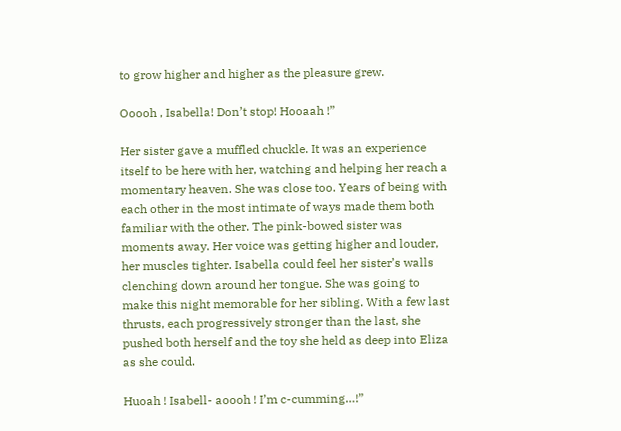to grow higher and higher as the pleasure grew.

Ooooh , Isabella! Don’t stop! Hooaah !”

Her sister gave a muffled chuckle. It was an experience itself to be here with her, watching and helping her reach a momentary heaven. She was close too. Years of being with each other in the most intimate of ways made them both familiar with the other. The pink-bowed sister was moments away. Her voice was getting higher and louder, her muscles tighter. Isabella could feel her sister’s walls clenching down around her tongue. She was going to make this night memorable for her sibling. With a few last thrusts, each progressively stronger than the last, she pushed both herself and the toy she held as deep into Eliza as she could.

Huoah ! Isabell- aoooh ! I’m c-cumming…!”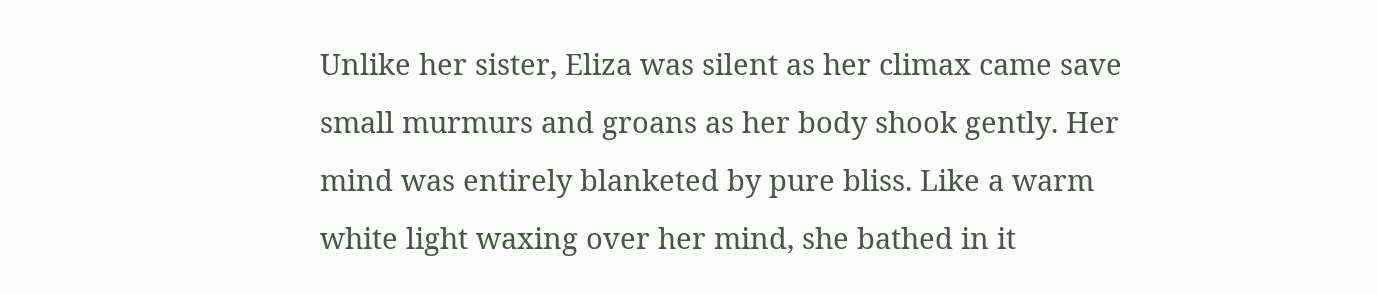Unlike her sister, Eliza was silent as her climax came save small murmurs and groans as her body shook gently. Her mind was entirely blanketed by pure bliss. Like a warm white light waxing over her mind, she bathed in it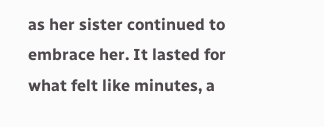as her sister continued to embrace her. It lasted for what felt like minutes, a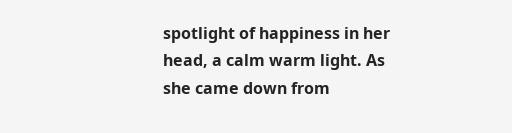spotlight of happiness in her head, a calm warm light. As she came down from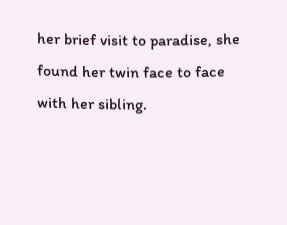her brief visit to paradise, she found her twin face to face with her sibling.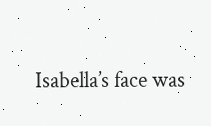Isabella’s face was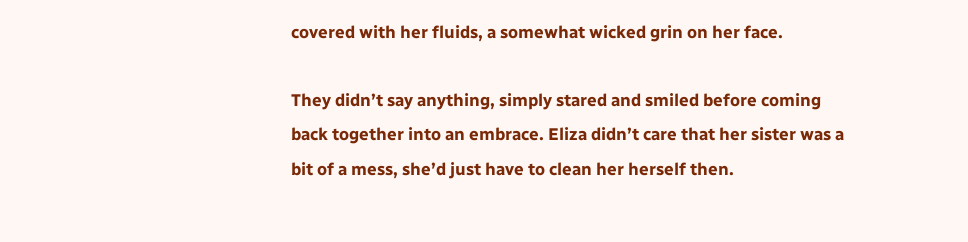covered with her fluids, a somewhat wicked grin on her face.

They didn’t say anything, simply stared and smiled before coming back together into an embrace. Eliza didn’t care that her sister was a bit of a mess, she’d just have to clean her herself then.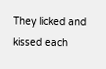They licked and kissed each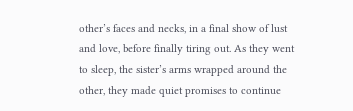other’s faces and necks, in a final show of lust and love, before finally tiring out. As they went to sleep, the sister’s arms wrapped around the other, they made quiet promises to continue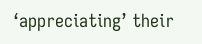‘appreciating’ their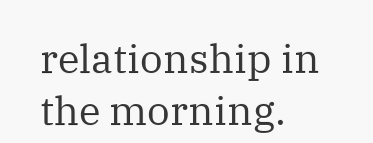relationship in the morning.